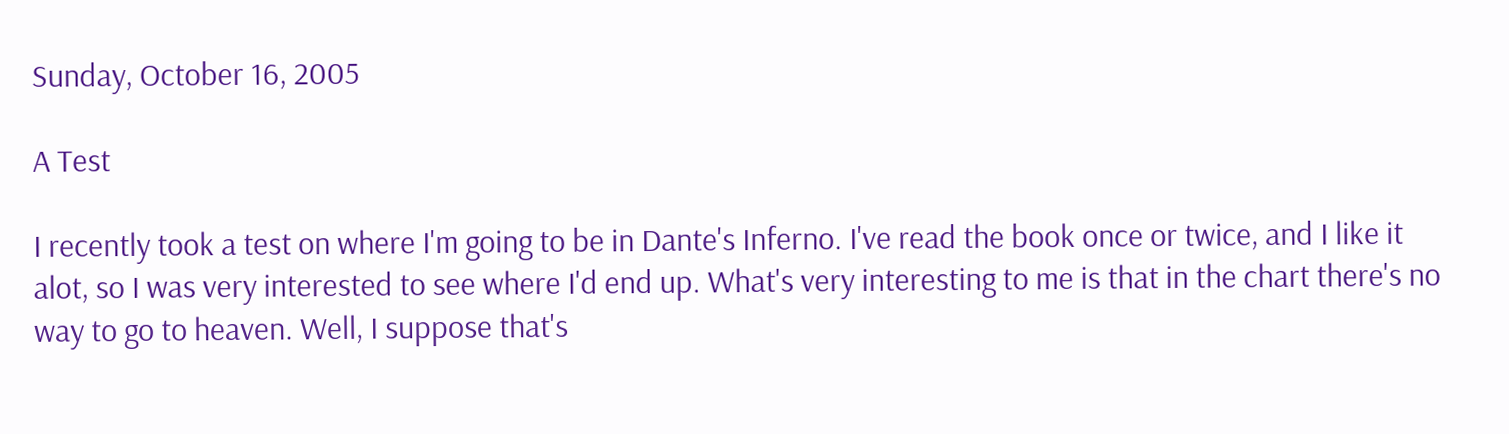Sunday, October 16, 2005

A Test

I recently took a test on where I'm going to be in Dante's Inferno. I've read the book once or twice, and I like it alot, so I was very interested to see where I'd end up. What's very interesting to me is that in the chart there's no way to go to heaven. Well, I suppose that's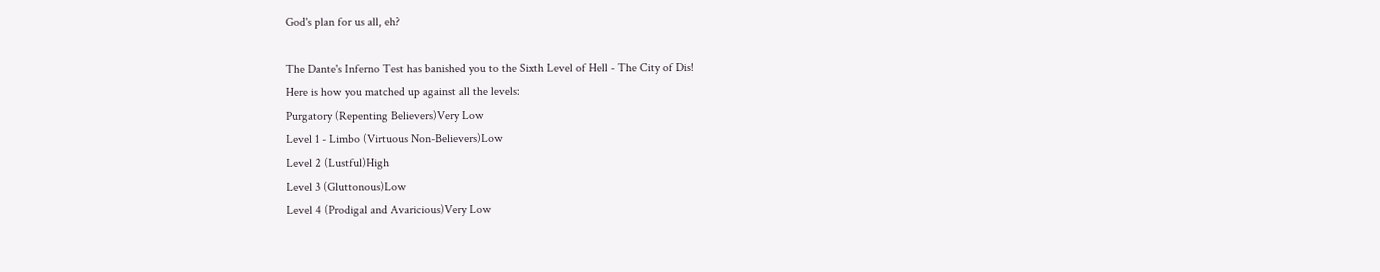God's plan for us all, eh?

The Dante's Inferno Test has banished you to the Sixth Level of Hell - The City of Dis!
Here is how you matched up against all the levels:
Purgatory (Repenting Believers)Very Low
Level 1 - Limbo (Virtuous Non-Believers)Low
Level 2 (Lustful)High
Level 3 (Gluttonous)Low
Level 4 (Prodigal and Avaricious)Very Low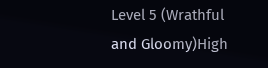Level 5 (Wrathful and Gloomy)High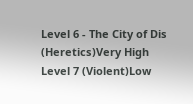Level 6 - The City of Dis (Heretics)Very High
Level 7 (Violent)Low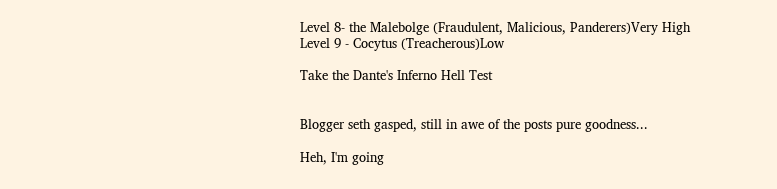Level 8- the Malebolge (Fraudulent, Malicious, Panderers)Very High
Level 9 - Cocytus (Treacherous)Low

Take the Dante's Inferno Hell Test


Blogger seth gasped, still in awe of the posts pure goodness...

Heh, I'm going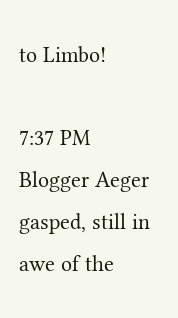to Limbo!

7:37 PM
Blogger Aeger gasped, still in awe of the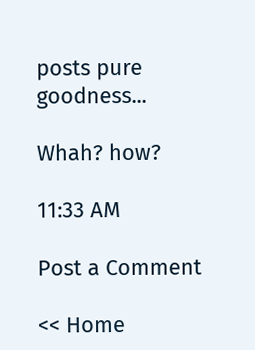posts pure goodness...

Whah? how?

11:33 AM

Post a Comment

<< Home